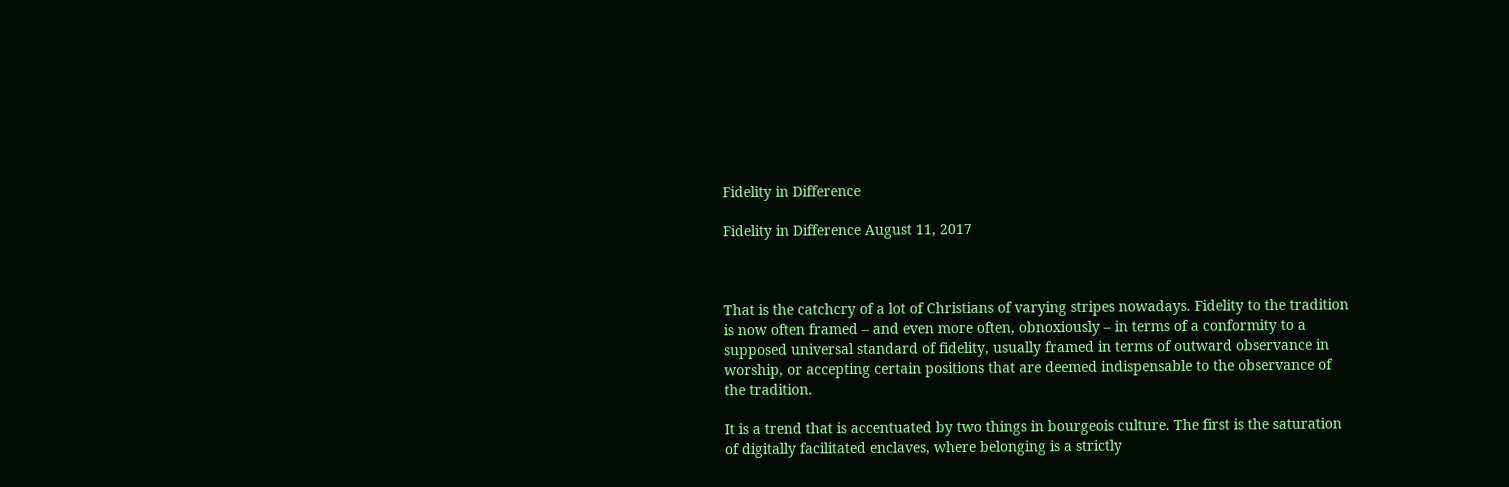Fidelity in Difference

Fidelity in Difference August 11, 2017



That is the catchcry of a lot of Christians of varying stripes nowadays. Fidelity to the tradition is now often framed – and even more often, obnoxiously – in terms of a conformity to a supposed universal standard of fidelity, usually framed in terms of outward observance in worship, or accepting certain positions that are deemed indispensable to the observance of the tradition.

It is a trend that is accentuated by two things in bourgeois culture. The first is the saturation of digitally facilitated enclaves, where belonging is a strictly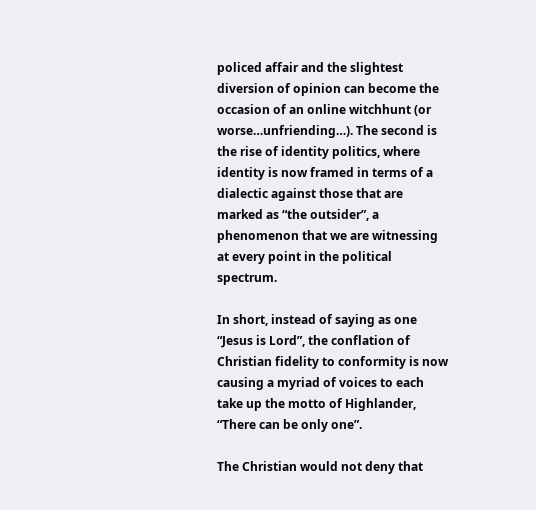policed affair and the slightest diversion of opinion can become the occasion of an online witchhunt (or worse…unfriending…). The second is the rise of identity politics, where identity is now framed in terms of a dialectic against those that are marked as “the outsider”, a phenomenon that we are witnessing at every point in the political spectrum.

In short, instead of saying as one “Jesus is Lord”, the conflation of Christian fidelity to conformity is now causing a myriad of voices to each take up the motto of Highlander, “There can be only one”.

The Christian would not deny that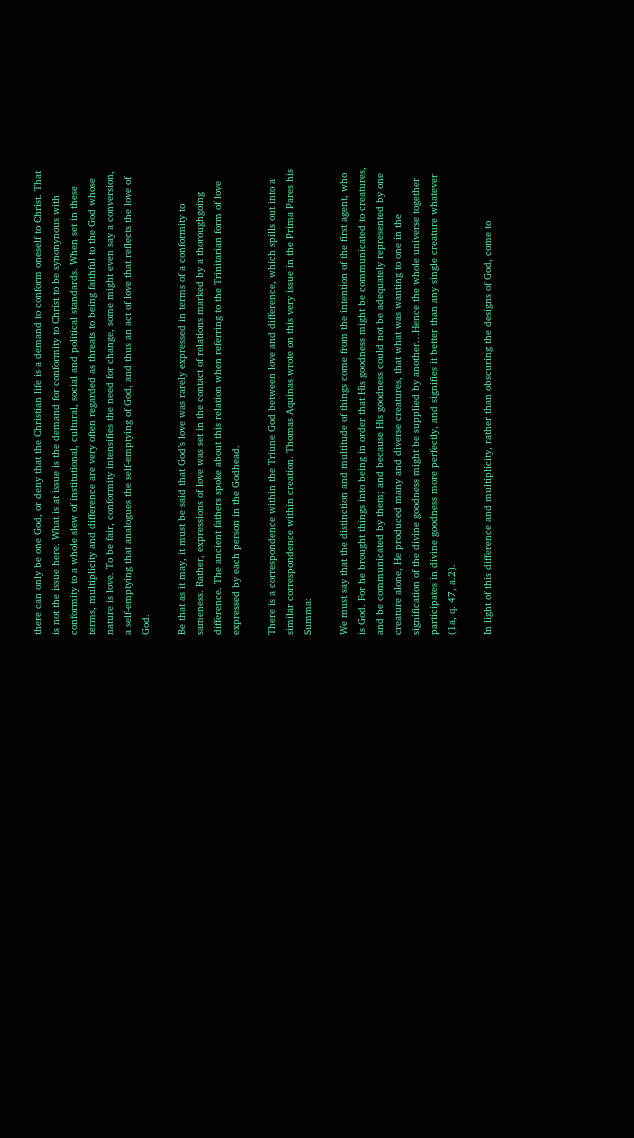there can only be one God, or deny that the Christian life is a demand to conform oneself to Christ. That is not the issue here. What is at issue is the demand for conformity to Christ to be synonynous with conformity to a whole slew of institutional, cultural, social and political standards. When set in these terms, multiplicity and difference are very often regarded as threats to being faithful to the God whose nature is love. To be fair, conformity intensifies the need for change, some might even say a conversion, a self-emptying that analogues the self-emptying of God, and thus an act of love that reflects the love of God.

Be that as it may, it must be said that God’s love was rarely expressed in terms of a conformity to sameness. Rather, expressions of love was set in the contact of relations marked by a thoroughgoing difference. The ancient fathers spoke about this relation when referring to the Trinitarian form of love expressed by each person in the Godhead.

There is a correspondence within the Triune God between love and difference, which spills out into a similar correspondence within creation. Thomas Aquinas wrote on this very issue in the Prima Pares his Summa:

We must say that the distinction and multitude of things come from the intention of the first agent, who is God. For he brought things into being in order that His goodness might be communicated to creatures, and be communicated by them; and because His goodness could not be adequately represented by one creature alone, He produced many and diverse creatures, that what was wanting to one in the signification of the divine goodness might be supplied by another…Hence the whole universe together participates in divine goodness more perfectly, and signifies it better than any single creature whatever (1a, q. 47, a.2).

In light of this difference and multiplicity, rather than obscuring the designs of God, come to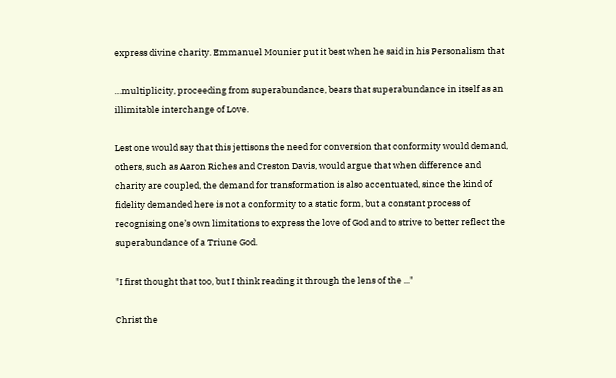express divine charity. Emmanuel Mounier put it best when he said in his Personalism that

…multiplicity, proceeding from superabundance, bears that superabundance in itself as an illimitable interchange of Love.

Lest one would say that this jettisons the need for conversion that conformity would demand, others, such as Aaron Riches and Creston Davis, would argue that when difference and charity are coupled, the demand for transformation is also accentuated, since the kind of fidelity demanded here is not a conformity to a static form, but a constant process of recognising one’s own limitations to express the love of God and to strive to better reflect the superabundance of a Triune God.

"I first thought that too, but I think reading it through the lens of the ..."

Christ the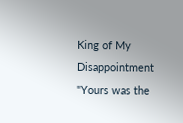King of My Disappointment
"Yours was the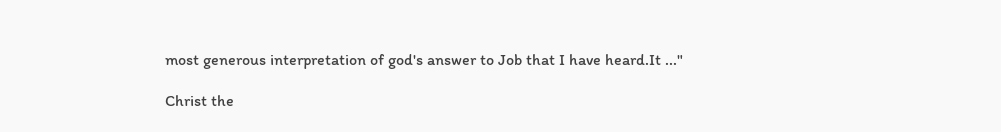most generous interpretation of god's answer to Job that I have heard.It ..."

Christ the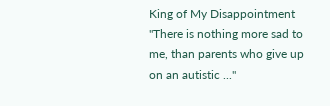King of My Disappointment
"There is nothing more sad to me, than parents who give up on an autistic ..."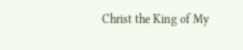Christ the King of My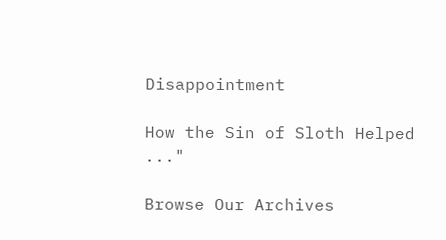Disappointment

How the Sin of Sloth Helped ..."

Browse Our Archives